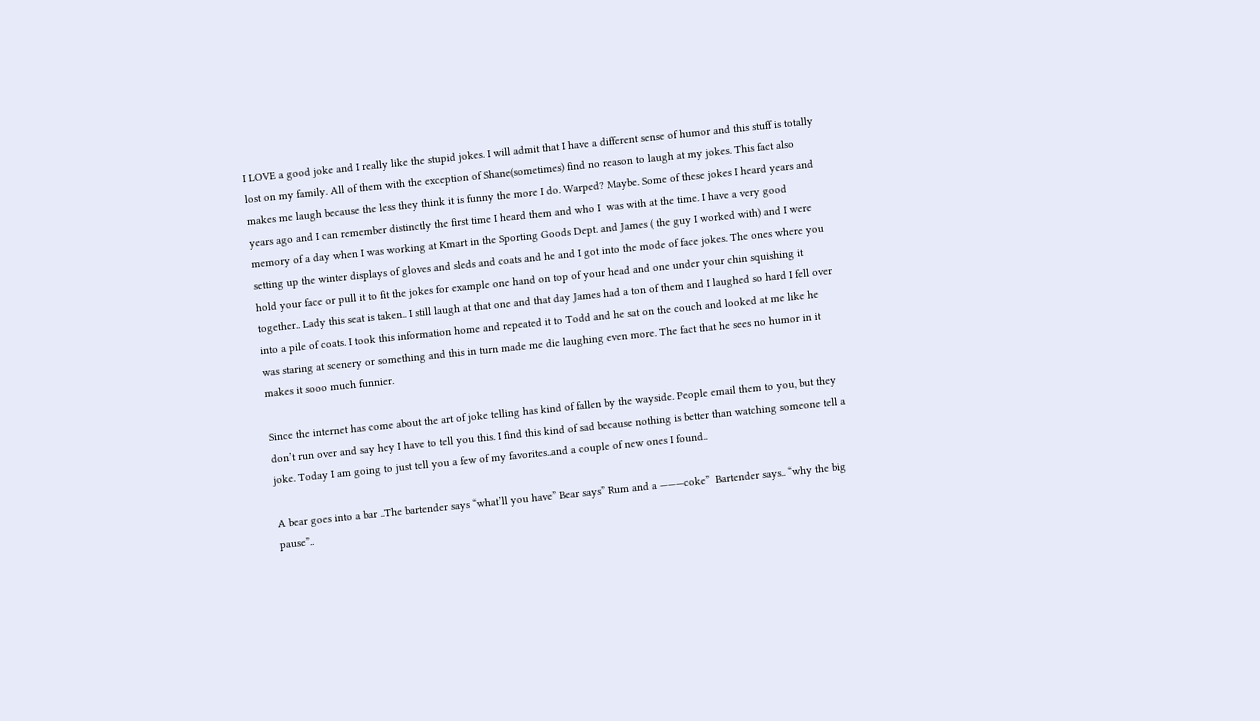I LOVE a good joke and I really like the stupid jokes. I will admit that I have a different sense of humor and this stuff is totally lost on my family. All of them with the exception of Shane(sometimes) find no reason to laugh at my jokes. This fact also makes me laugh because the less they think it is funny the more I do. Warped? Maybe. Some of these jokes I heard years and years ago and I can remember distinctly the first time I heard them and who I  was with at the time. I have a very good memory of a day when I was working at Kmart in the Sporting Goods Dept. and James ( the guy I worked with) and I were setting up the winter displays of gloves and sleds and coats and he and I got into the mode of face jokes. The ones where you hold your face or pull it to fit the jokes for example one hand on top of your head and one under your chin squishing it together.. Lady this seat is taken.. I still laugh at that one and that day James had a ton of them and I laughed so hard I fell over into a pile of coats. I took this information home and repeated it to Todd and he sat on the couch and looked at me like he was staring at scenery or something and this in turn made me die laughing even more. The fact that he sees no humor in it makes it sooo much funnier.

Since the internet has come about the art of joke telling has kind of fallen by the wayside. People email them to you, but they don’t run over and say hey I have to tell you this. I find this kind of sad because nothing is better than watching someone tell a joke. Today I am going to just tell you a few of my favorites..and a couple of new ones I found..

A bear goes into a bar ..The bartender says “what’ll you have” Bear says” Rum and a ———coke”  Bartender says.. “why the big pause”..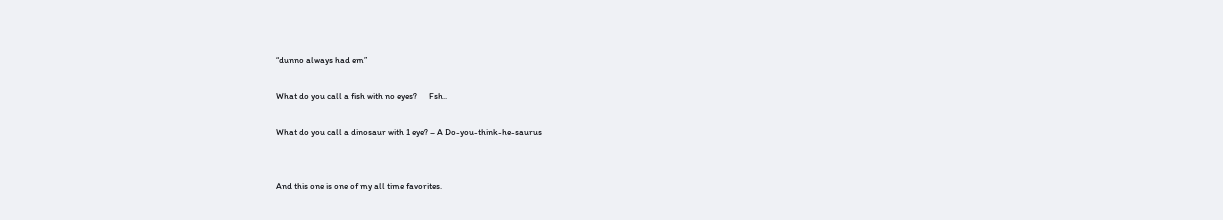“dunno always had em”

What do you call a fish with no eyes?      Fsh..

What do you call a dinosaur with 1 eye? – A Do-you-think-he-saurus


And this one is one of my all time favorites.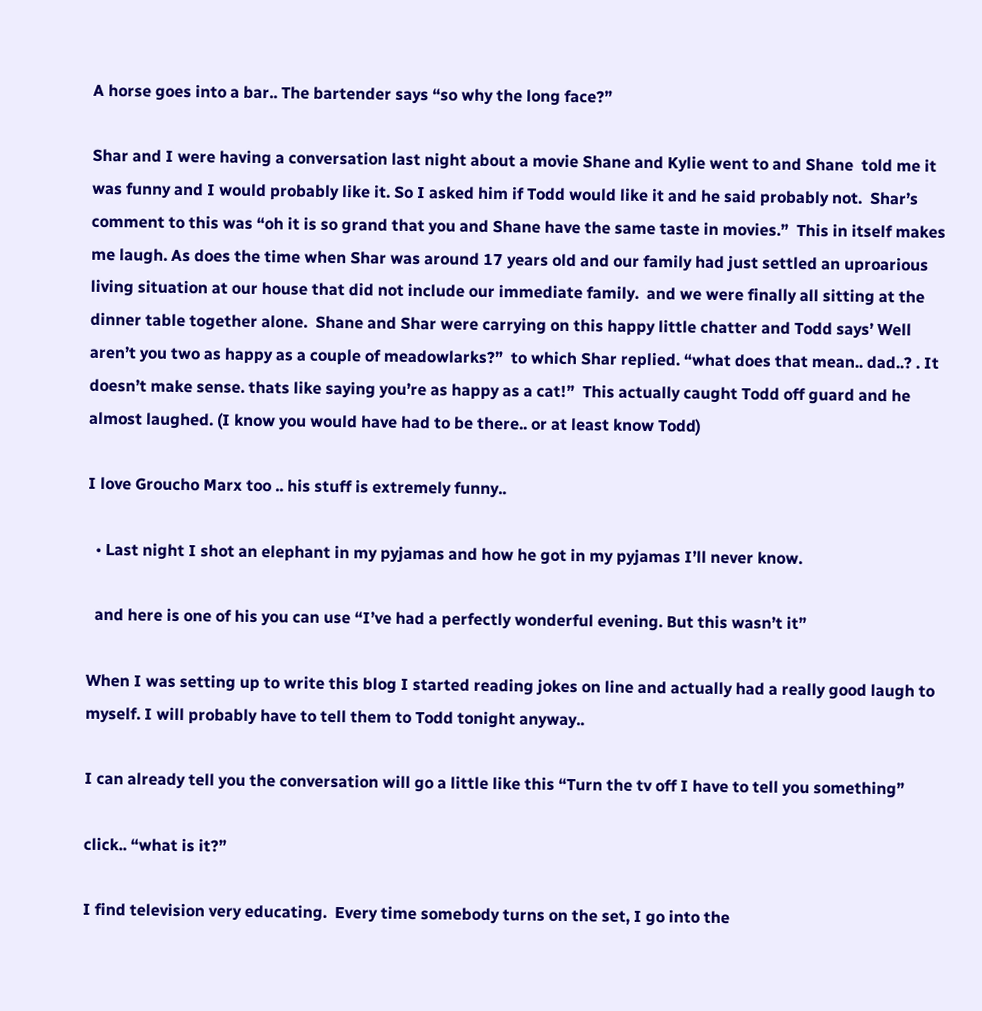A horse goes into a bar.. The bartender says “so why the long face?”

Shar and I were having a conversation last night about a movie Shane and Kylie went to and Shane  told me it was funny and I would probably like it. So I asked him if Todd would like it and he said probably not.  Shar’s comment to this was “oh it is so grand that you and Shane have the same taste in movies.”  This in itself makes me laugh. As does the time when Shar was around 17 years old and our family had just settled an uproarious living situation at our house that did not include our immediate family.  and we were finally all sitting at the dinner table together alone.  Shane and Shar were carrying on this happy little chatter and Todd says’ Well aren’t you two as happy as a couple of meadowlarks?”  to which Shar replied. “what does that mean.. dad..? . It doesn’t make sense. thats like saying you’re as happy as a cat!”  This actually caught Todd off guard and he almost laughed. (I know you would have had to be there.. or at least know Todd)

I love Groucho Marx too .. his stuff is extremely funny..

  • Last night I shot an elephant in my pyjamas and how he got in my pyjamas I’ll never know.

  and here is one of his you can use “I’ve had a perfectly wonderful evening. But this wasn’t it”

When I was setting up to write this blog I started reading jokes on line and actually had a really good laugh to myself. I will probably have to tell them to Todd tonight anyway..

I can already tell you the conversation will go a little like this “Turn the tv off I have to tell you something”

click.. “what is it?”

I find television very educating.  Every time somebody turns on the set, I go into the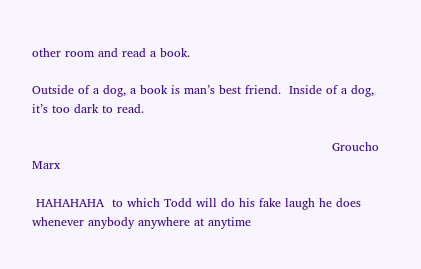other room and read a book.

Outside of a dog, a book is man’s best friend.  Inside of a dog, it’s too dark to read.

                                                                           Groucho Marx

 HAHAHAHA  to which Todd will do his fake laugh he does whenever anybody anywhere at anytime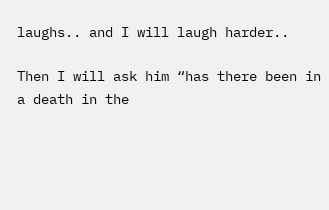laughs.. and I will laugh harder..

Then I will ask him “has there been in a death in the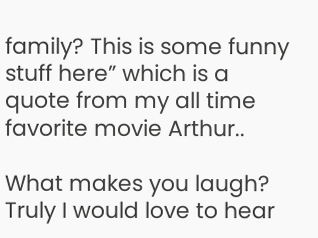family? This is some funny stuff here” which is a quote from my all time favorite movie Arthur..

What makes you laugh? Truly I would love to hear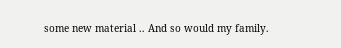some new material .. And so would my family.